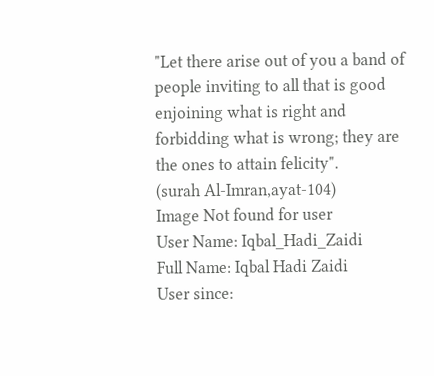"Let there arise out of you a band of people inviting to all that is good enjoining what is right and forbidding what is wrong; they are the ones to attain felicity".
(surah Al-Imran,ayat-104)
Image Not found for user
User Name: Iqbal_Hadi_Zaidi
Full Name: Iqbal Hadi Zaidi
User since: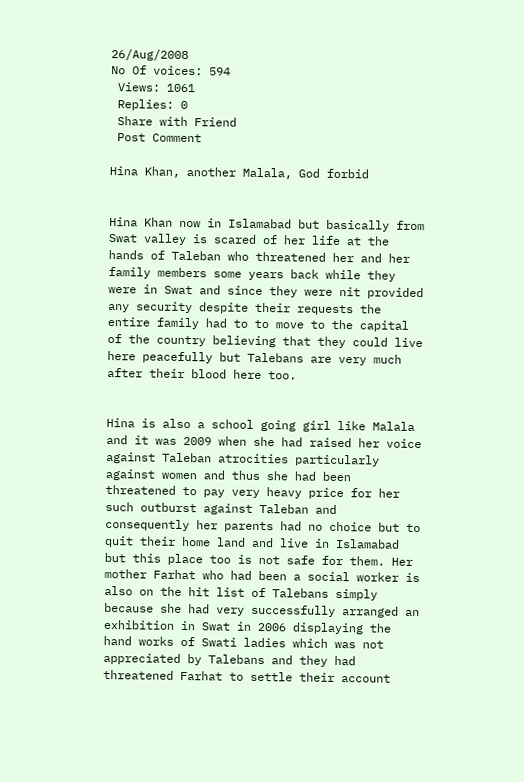26/Aug/2008
No Of voices: 594
 Views: 1061
 Replies: 0
 Share with Friend
 Post Comment

Hina Khan, another Malala, God forbid


Hina Khan now in Islamabad but basically from Swat valley is scared of her life at the hands of Taleban who threatened her and her family members some years back while they were in Swat and since they were nit provided any security despite their requests the entire family had to to move to the capital of the country believing that they could live here peacefully but Talebans are very much after their blood here too.


Hina is also a school going girl like Malala and it was 2009 when she had raised her voice against Taleban atrocities particularly against women and thus she had been threatened to pay very heavy price for her such outburst against Taleban and consequently her parents had no choice but to quit their home land and live in Islamabad but this place too is not safe for them. Her mother Farhat who had been a social worker is also on the hit list of Talebans simply because she had very successfully arranged an exhibition in Swat in 2006 displaying the hand works of Swati ladies which was not appreciated by Talebans and they had threatened Farhat to settle their account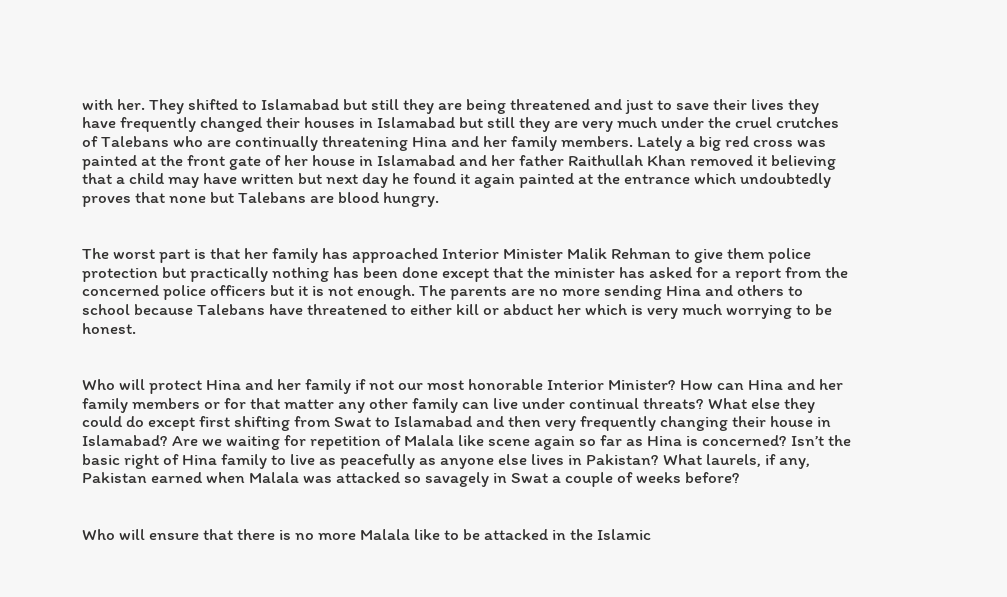with her. They shifted to Islamabad but still they are being threatened and just to save their lives they have frequently changed their houses in Islamabad but still they are very much under the cruel crutches of Talebans who are continually threatening Hina and her family members. Lately a big red cross was painted at the front gate of her house in Islamabad and her father Raithullah Khan removed it believing that a child may have written but next day he found it again painted at the entrance which undoubtedly proves that none but Talebans are blood hungry.


The worst part is that her family has approached Interior Minister Malik Rehman to give them police protection but practically nothing has been done except that the minister has asked for a report from the concerned police officers but it is not enough. The parents are no more sending Hina and others to school because Talebans have threatened to either kill or abduct her which is very much worrying to be honest.


Who will protect Hina and her family if not our most honorable Interior Minister? How can Hina and her family members or for that matter any other family can live under continual threats? What else they could do except first shifting from Swat to Islamabad and then very frequently changing their house in Islamabad? Are we waiting for repetition of Malala like scene again so far as Hina is concerned? Isn’t the basic right of Hina family to live as peacefully as anyone else lives in Pakistan? What laurels, if any, Pakistan earned when Malala was attacked so savagely in Swat a couple of weeks before?


Who will ensure that there is no more Malala like to be attacked in the Islamic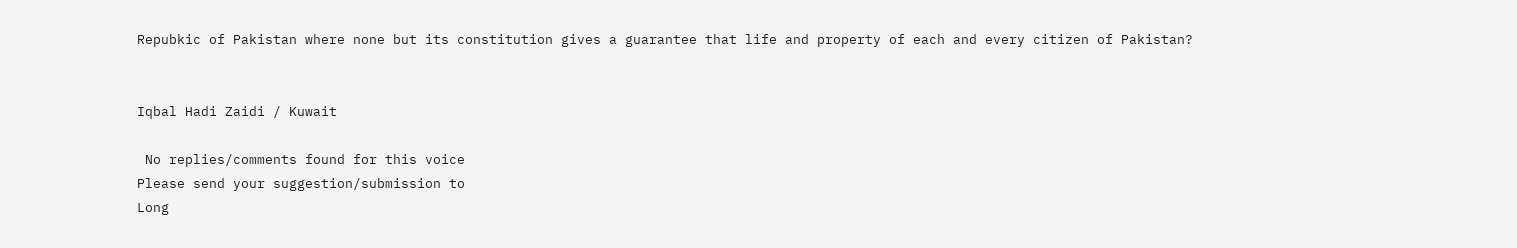Repubkic of Pakistan where none but its constitution gives a guarantee that life and property of each and every citizen of Pakistan?


Iqbal Hadi Zaidi / Kuwait

 No replies/comments found for this voice
Please send your suggestion/submission to
Long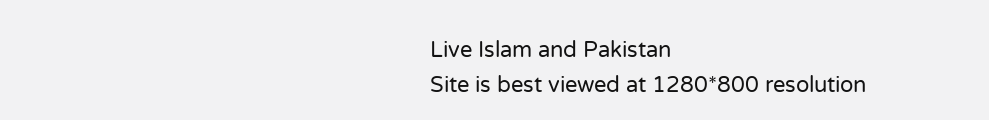Live Islam and Pakistan
Site is best viewed at 1280*800 resolution